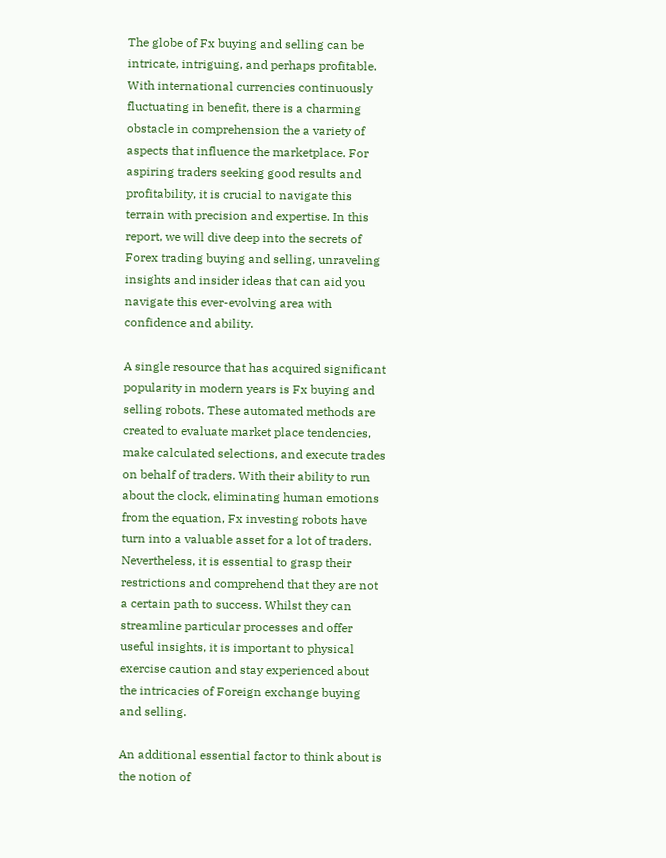The globe of Fx buying and selling can be intricate, intriguing, and perhaps profitable. With international currencies continuously fluctuating in benefit, there is a charming obstacle in comprehension the a variety of aspects that influence the marketplace. For aspiring traders seeking good results and profitability, it is crucial to navigate this terrain with precision and expertise. In this report, we will dive deep into the secrets of Forex trading buying and selling, unraveling insights and insider ideas that can aid you navigate this ever-evolving area with confidence and ability.

A single resource that has acquired significant popularity in modern years is Fx buying and selling robots. These automated methods are created to evaluate market place tendencies, make calculated selections, and execute trades on behalf of traders. With their ability to run about the clock, eliminating human emotions from the equation, Fx investing robots have turn into a valuable asset for a lot of traders. Nevertheless, it is essential to grasp their restrictions and comprehend that they are not a certain path to success. Whilst they can streamline particular processes and offer useful insights, it is important to physical exercise caution and stay experienced about the intricacies of Foreign exchange buying and selling.

An additional essential factor to think about is the notion of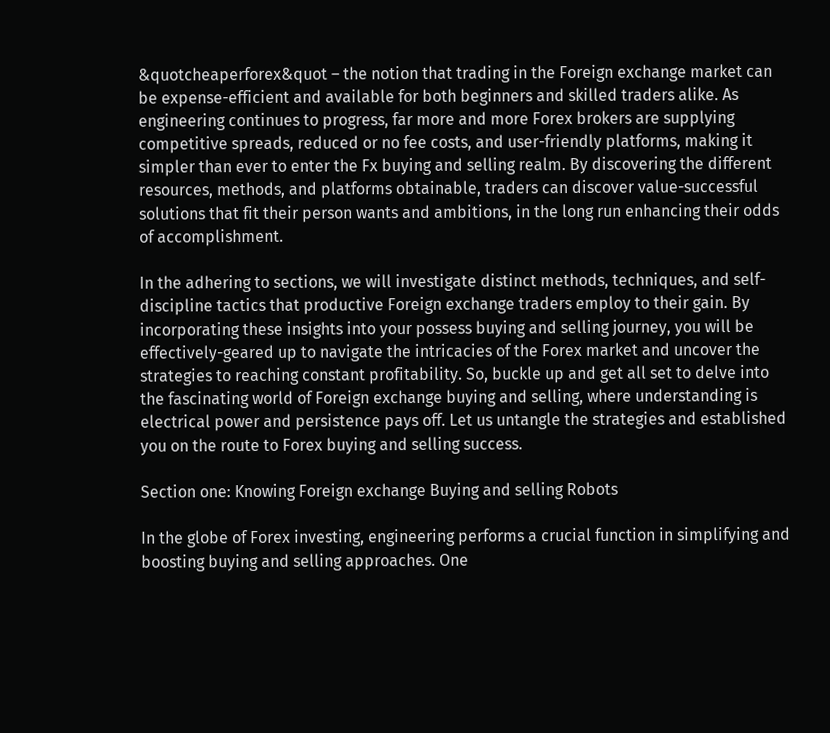&quotcheaperforex&quot – the notion that trading in the Foreign exchange market can be expense-efficient and available for both beginners and skilled traders alike. As engineering continues to progress, far more and more Forex brokers are supplying competitive spreads, reduced or no fee costs, and user-friendly platforms, making it simpler than ever to enter the Fx buying and selling realm. By discovering the different resources, methods, and platforms obtainable, traders can discover value-successful solutions that fit their person wants and ambitions, in the long run enhancing their odds of accomplishment.

In the adhering to sections, we will investigate distinct methods, techniques, and self-discipline tactics that productive Foreign exchange traders employ to their gain. By incorporating these insights into your possess buying and selling journey, you will be effectively-geared up to navigate the intricacies of the Forex market and uncover the strategies to reaching constant profitability. So, buckle up and get all set to delve into the fascinating world of Foreign exchange buying and selling, where understanding is electrical power and persistence pays off. Let us untangle the strategies and established you on the route to Forex buying and selling success.

Section one: Knowing Foreign exchange Buying and selling Robots

In the globe of Forex investing, engineering performs a crucial function in simplifying and boosting buying and selling approaches. One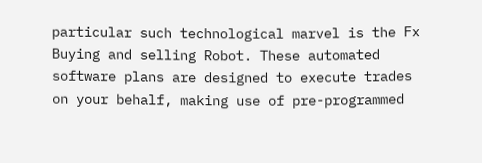particular such technological marvel is the Fx Buying and selling Robot. These automated software plans are designed to execute trades on your behalf, making use of pre-programmed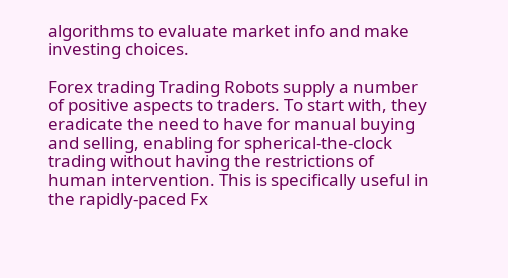algorithms to evaluate market info and make investing choices.

Forex trading Trading Robots supply a number of positive aspects to traders. To start with, they eradicate the need to have for manual buying and selling, enabling for spherical-the-clock trading without having the restrictions of human intervention. This is specifically useful in the rapidly-paced Fx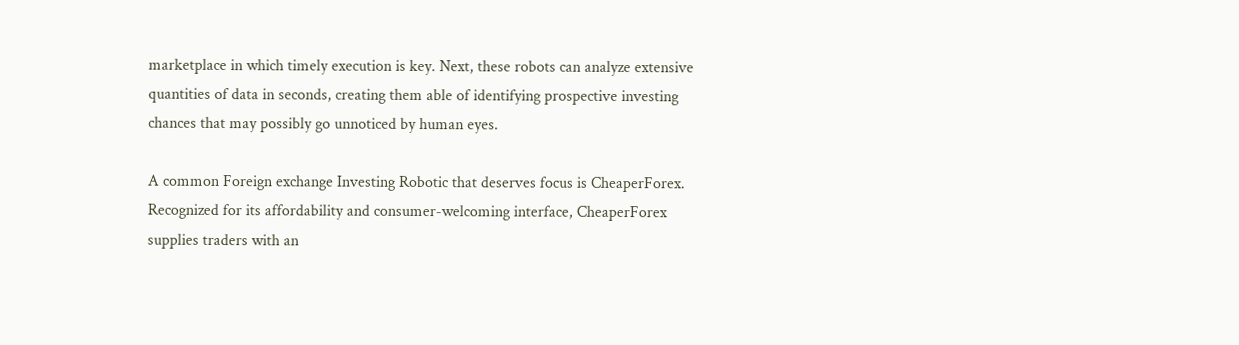marketplace in which timely execution is key. Next, these robots can analyze extensive quantities of data in seconds, creating them able of identifying prospective investing chances that may possibly go unnoticed by human eyes.

A common Foreign exchange Investing Robotic that deserves focus is CheaperForex. Recognized for its affordability and consumer-welcoming interface, CheaperForex supplies traders with an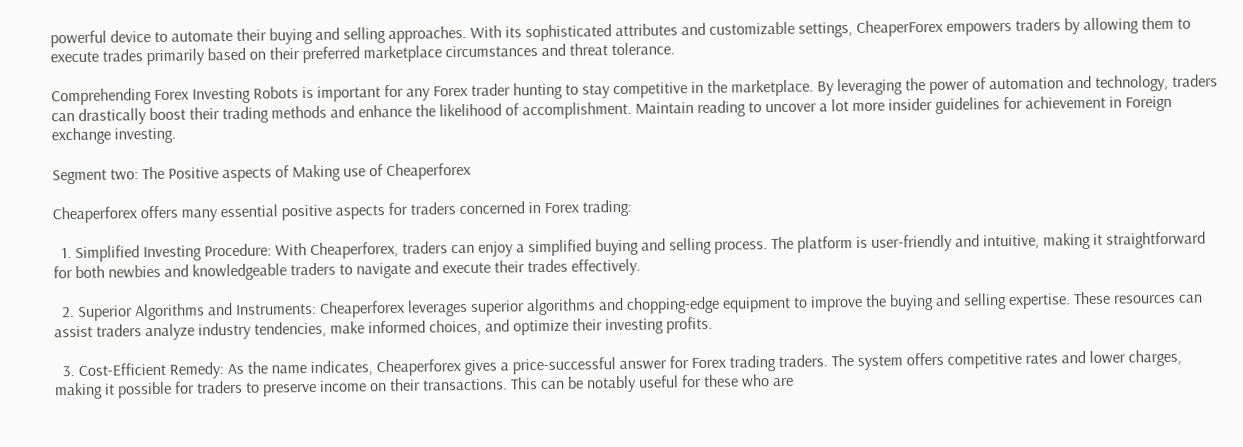powerful device to automate their buying and selling approaches. With its sophisticated attributes and customizable settings, CheaperForex empowers traders by allowing them to execute trades primarily based on their preferred marketplace circumstances and threat tolerance.

Comprehending Forex Investing Robots is important for any Forex trader hunting to stay competitive in the marketplace. By leveraging the power of automation and technology, traders can drastically boost their trading methods and enhance the likelihood of accomplishment. Maintain reading to uncover a lot more insider guidelines for achievement in Foreign exchange investing.

Segment two: The Positive aspects of Making use of Cheaperforex

Cheaperforex offers many essential positive aspects for traders concerned in Forex trading:

  1. Simplified Investing Procedure: With Cheaperforex, traders can enjoy a simplified buying and selling process. The platform is user-friendly and intuitive, making it straightforward for both newbies and knowledgeable traders to navigate and execute their trades effectively.

  2. Superior Algorithms and Instruments: Cheaperforex leverages superior algorithms and chopping-edge equipment to improve the buying and selling expertise. These resources can assist traders analyze industry tendencies, make informed choices, and optimize their investing profits.

  3. Cost-Efficient Remedy: As the name indicates, Cheaperforex gives a price-successful answer for Forex trading traders. The system offers competitive rates and lower charges, making it possible for traders to preserve income on their transactions. This can be notably useful for these who are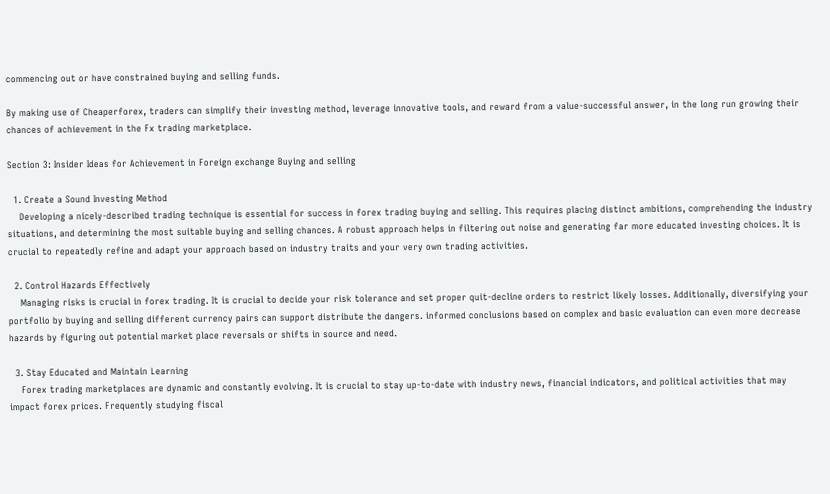commencing out or have constrained buying and selling funds.

By making use of Cheaperforex, traders can simplify their investing method, leverage innovative tools, and reward from a value-successful answer, in the long run growing their chances of achievement in the Fx trading marketplace.

Section 3: Insider Ideas for Achievement in Foreign exchange Buying and selling

  1. Create a Sound Investing Method
    Developing a nicely-described trading technique is essential for success in forex trading buying and selling. This requires placing distinct ambitions, comprehending the industry situations, and determining the most suitable buying and selling chances. A robust approach helps in filtering out noise and generating far more educated investing choices. It is crucial to repeatedly refine and adapt your approach based on industry traits and your very own trading activities.

  2. Control Hazards Effectively
    Managing risks is crucial in forex trading. It is crucial to decide your risk tolerance and set proper quit-decline orders to restrict likely losses. Additionally, diversifying your portfolio by buying and selling different currency pairs can support distribute the dangers. informed conclusions based on complex and basic evaluation can even more decrease hazards by figuring out potential market place reversals or shifts in source and need.

  3. Stay Educated and Maintain Learning
    Forex trading marketplaces are dynamic and constantly evolving. It is crucial to stay up-to-date with industry news, financial indicators, and political activities that may impact forex prices. Frequently studying fiscal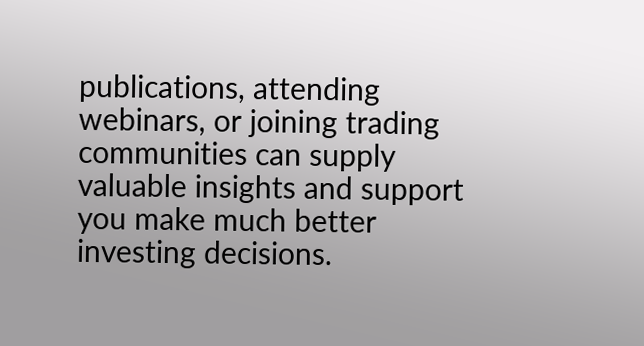publications, attending webinars, or joining trading communities can supply valuable insights and support you make much better investing decisions.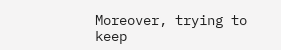Moreover, trying to keep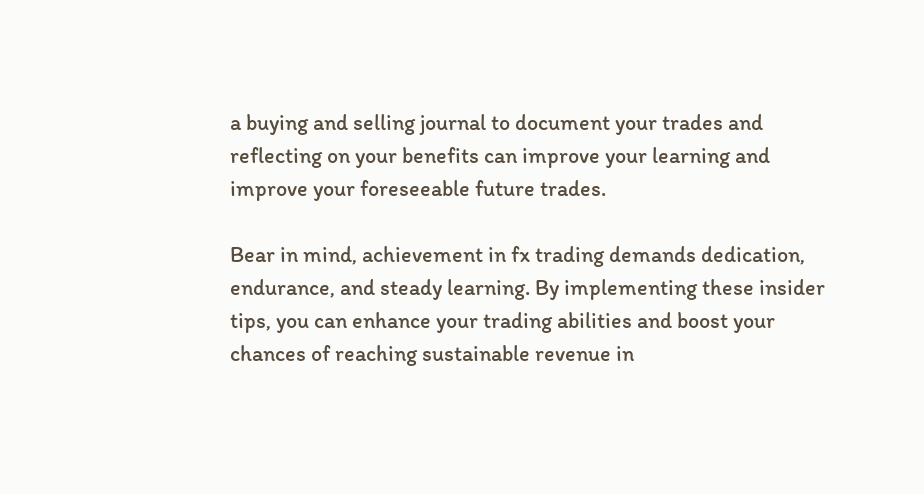a buying and selling journal to document your trades and reflecting on your benefits can improve your learning and improve your foreseeable future trades.

Bear in mind, achievement in fx trading demands dedication, endurance, and steady learning. By implementing these insider tips, you can enhance your trading abilities and boost your chances of reaching sustainable revenue in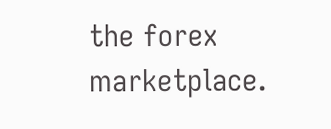the forex marketplace.